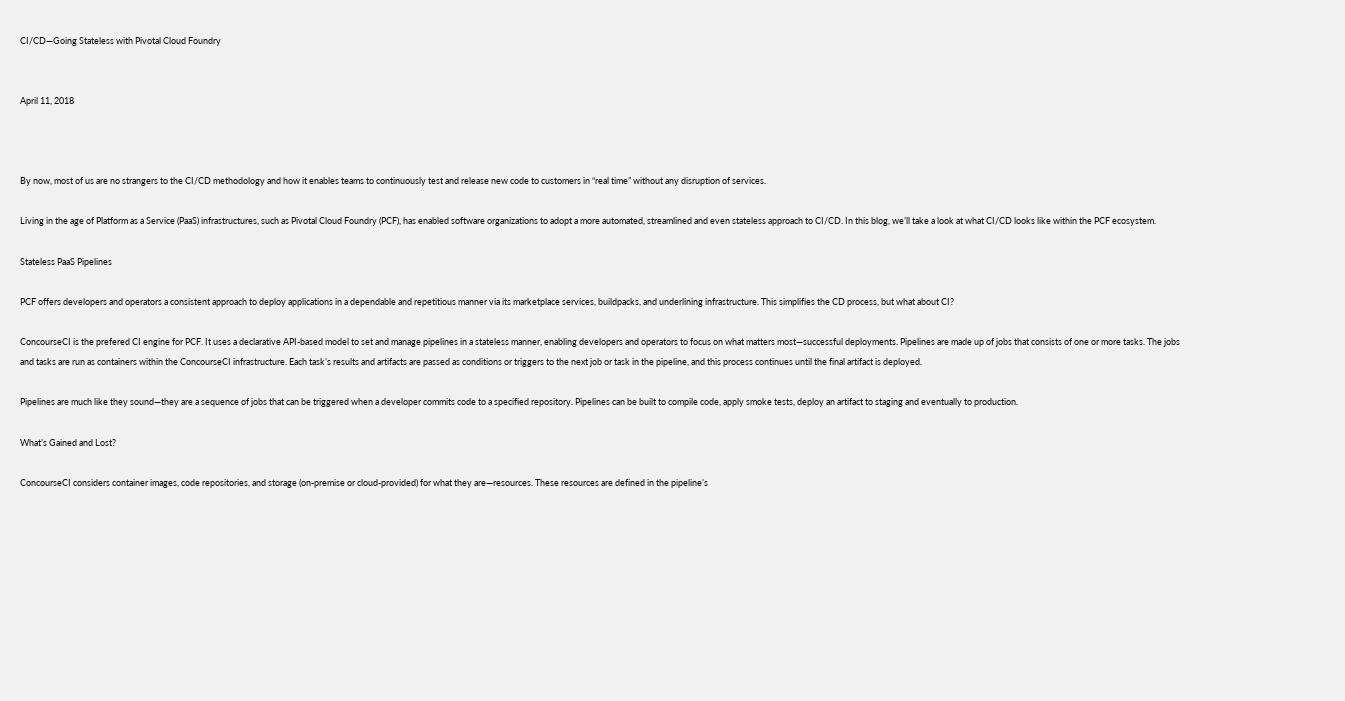CI/CD—Going Stateless with Pivotal Cloud Foundry


April 11, 2018



By now, most of us are no strangers to the CI/CD methodology and how it enables teams to continuously test and release new code to customers in “real time” without any disruption of services.

Living in the age of Platform as a Service (PaaS) infrastructures, such as Pivotal Cloud Foundry (PCF), has enabled software organizations to adopt a more automated, streamlined and even stateless approach to CI/CD. In this blog, we’ll take a look at what CI/CD looks like within the PCF ecosystem.

Stateless PaaS Pipelines

PCF offers developers and operators a consistent approach to deploy applications in a dependable and repetitious manner via its marketplace services, buildpacks, and underlining infrastructure. This simplifies the CD process, but what about CI?

ConcourseCI is the prefered CI engine for PCF. It uses a declarative API-based model to set and manage pipelines in a stateless manner, enabling developers and operators to focus on what matters most—successful deployments. Pipelines are made up of jobs that consists of one or more tasks. The jobs and tasks are run as containers within the ConcourseCI infrastructure. Each task’s results and artifacts are passed as conditions or triggers to the next job or task in the pipeline, and this process continues until the final artifact is deployed.

Pipelines are much like they sound—they are a sequence of jobs that can be triggered when a developer commits code to a specified repository. Pipelines can be built to compile code, apply smoke tests, deploy an artifact to staging and eventually to production.

What’s Gained and Lost?

ConcourseCI considers container images, code repositories, and storage (on-premise or cloud-provided) for what they are—resources. These resources are defined in the pipeline’s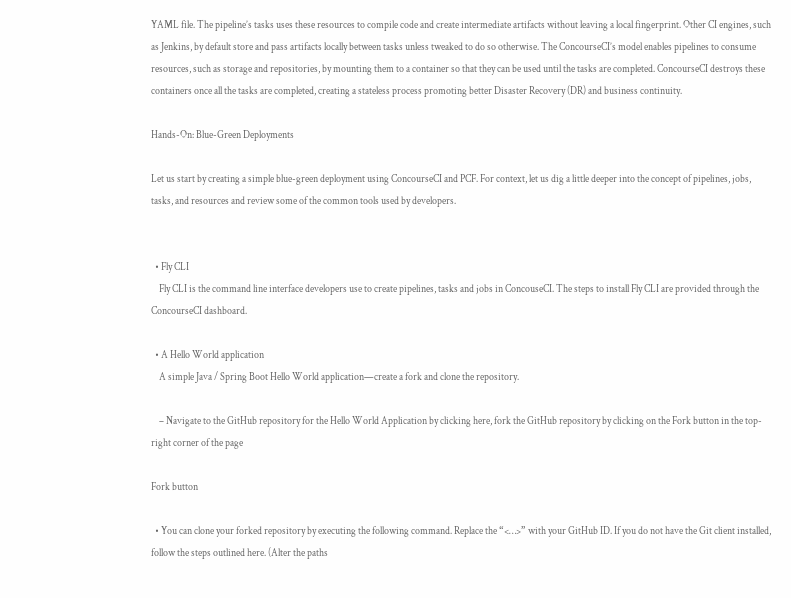YAML file. The pipeline’s tasks uses these resources to compile code and create intermediate artifacts without leaving a local fingerprint. Other CI engines, such as Jenkins, by default store and pass artifacts locally between tasks unless tweaked to do so otherwise. The ConcourseCI’s model enables pipelines to consume resources, such as storage and repositories, by mounting them to a container so that they can be used until the tasks are completed. ConcourseCI destroys these containers once all the tasks are completed, creating a stateless process promoting better Disaster Recovery (DR) and business continuity.

Hands-On: Blue-Green Deployments

Let us start by creating a simple blue-green deployment using ConcourseCI and PCF. For context, let us dig a little deeper into the concept of pipelines, jobs, tasks, and resources and review some of the common tools used by developers.


  • Fly CLI
    Fly CLI is the command line interface developers use to create pipelines, tasks and jobs in ConcouseCI. The steps to install Fly CLI are provided through the ConcourseCI dashboard.

  • A Hello World application
    A simple Java / Spring Boot Hello World application—create a fork and clone the repository.

    – Navigate to the GitHub repository for the Hello World Application by clicking here, fork the GitHub repository by clicking on the Fork button in the top-right corner of the page

Fork button

  • You can clone your forked repository by executing the following command. Replace the “<…>” with your GitHub ID. If you do not have the Git client installed, follow the steps outlined here. (Alter the paths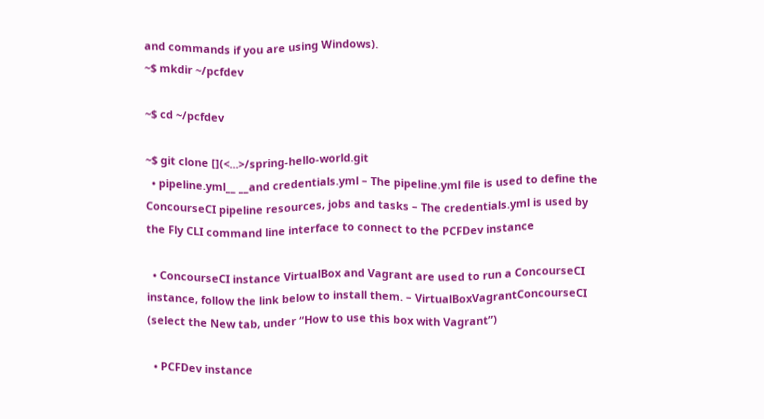and commands if you are using Windows).
~$ mkdir ~/pcfdev

~$ cd ~/pcfdev

~$ git clone [](<...>/spring-hello-world.git
  • pipeline.yml__ __and credentials.yml – The pipeline.yml file is used to define the ConcourseCI pipeline resources, jobs and tasks – The credentials.yml is used by the Fly CLI command line interface to connect to the PCFDev instance

  • ConcourseCI instance VirtualBox and Vagrant are used to run a ConcourseCI instance, follow the link below to install them. – VirtualBoxVagrantConcourseCI (select the New tab, under “How to use this box with Vagrant”)

  • PCFDev instance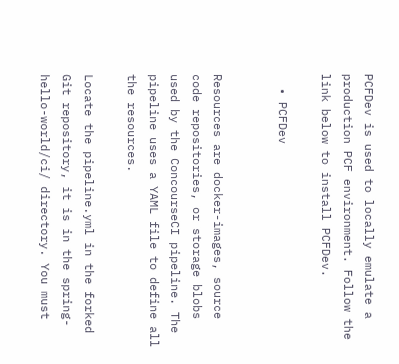PCFDev is used to locally emulate a production PCF environment. Follow the link below to install PCFDev.

  • PCFDev


Resources are docker-images, source code repositories, or storage blobs used by the ConcourseCI pipeline. The pipeline uses a YAML file to define all the resources.

Locate the pipeline.yml in the forked Git repository, it is in the spring-hello-world/ci/ directory. You must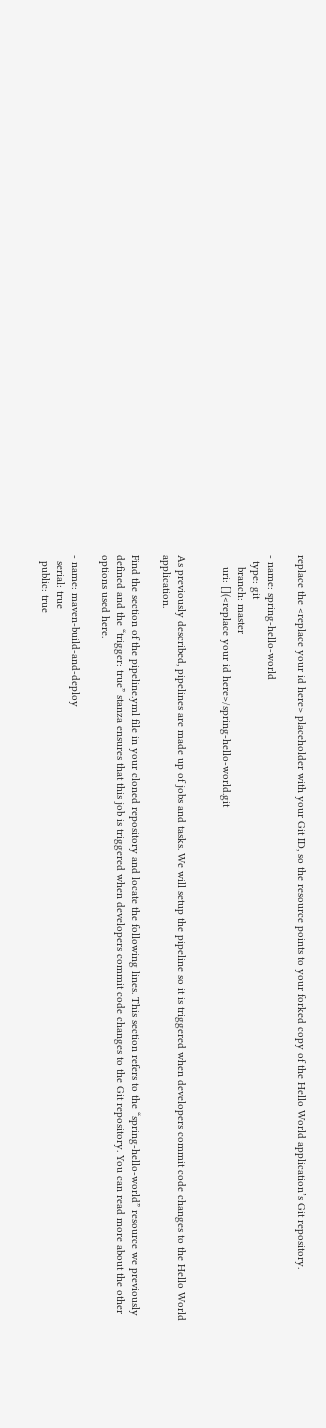replace the <replace your id here> placeholder with your Git ID, so the resource points to your forked copy of the Hello World application’s Git repository.

- name: spring-hello-world
  type: git
    branch: master
    uri: [](<replace your id here>/spring-hello-world.git


As previously described, pipelines are made up of jobs and tasks. We will setup the pipeline so it is triggered when developers commit code changes to the Hello World application.

Find the section of the pipeline.yml file in your cloned repository and locate the following lines. This section refers to the “spring-hello-world” resource we previously defined and the “trigger: true” stanza ensures that this job is triggered when developers commit code changes to the Git repository. You can read more about the other options used here.

- name: maven-build-and-deploy
  serial: true
  public: true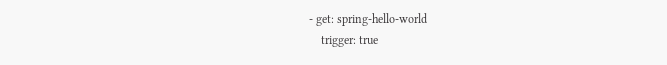- get: spring-hello-world
    trigger: true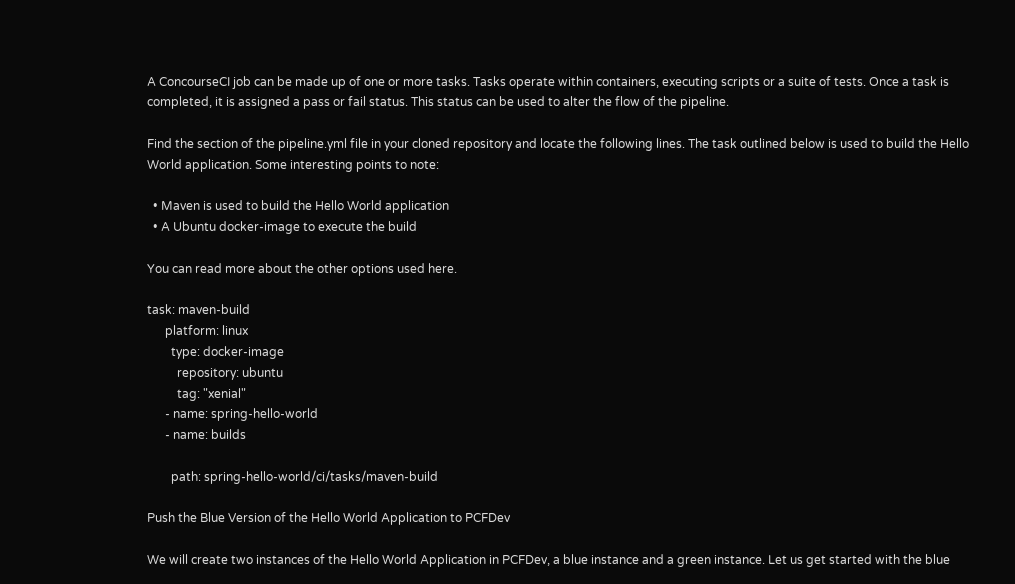A ConcourseCI job can be made up of one or more tasks. Tasks operate within containers, executing scripts or a suite of tests. Once a task is completed, it is assigned a pass or fail status. This status can be used to alter the flow of the pipeline.

Find the section of the pipeline.yml file in your cloned repository and locate the following lines. The task outlined below is used to build the Hello World application. Some interesting points to note:

  • Maven is used to build the Hello World application
  • A Ubuntu docker-image to execute the build

You can read more about the other options used here.

task: maven-build
      platform: linux
        type: docker-image
          repository: ubuntu
          tag: "xenial"
      - name: spring-hello-world
      - name: builds

        path: spring-hello-world/ci/tasks/maven-build

Push the Blue Version of the Hello World Application to PCFDev

We will create two instances of the Hello World Application in PCFDev, a blue instance and a green instance. Let us get started with the blue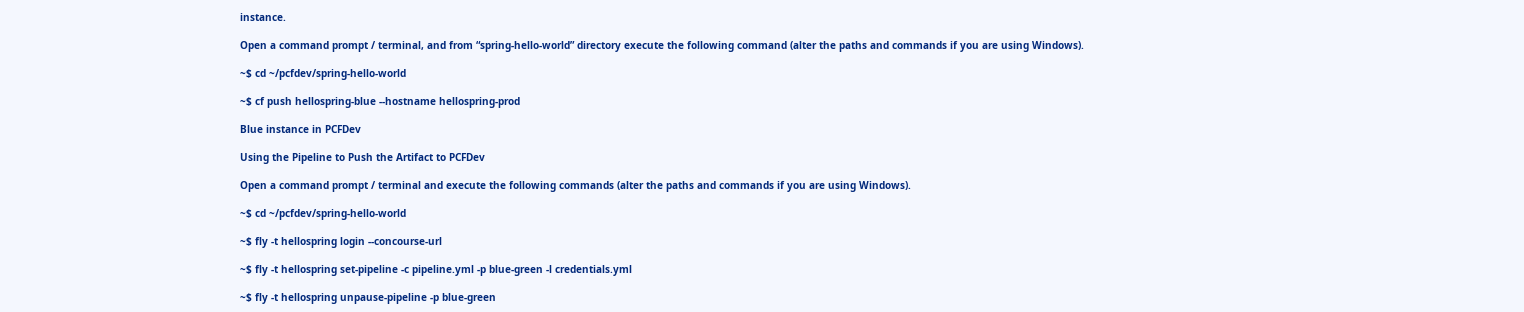instance.

Open a command prompt / terminal, and from “spring-hello-world” directory execute the following command (alter the paths and commands if you are using Windows).

~$ cd ~/pcfdev/spring-hello-world

~$ cf push hellospring-blue --hostname hellospring-prod

Blue instance in PCFDev

Using the Pipeline to Push the Artifact to PCFDev

Open a command prompt / terminal and execute the following commands (alter the paths and commands if you are using Windows).

~$ cd ~/pcfdev/spring-hello-world

~$ fly -t hellospring login --concourse-url

~$ fly -t hellospring set-pipeline -c pipeline.yml -p blue-green -l credentials.yml

~$ fly -t hellospring unpause-pipeline -p blue-green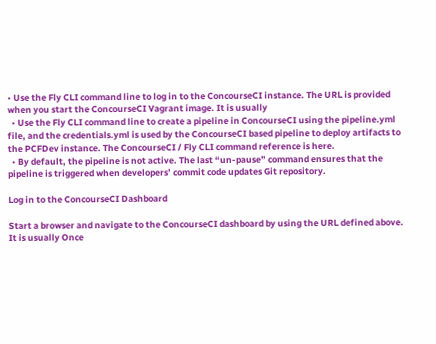• Use the Fly CLI command line to log in to the ConcourseCI instance. The URL is provided when you start the ConcourseCI Vagrant image. It is usually
  • Use the Fly CLI command line to create a pipeline in ConcourseCI using the pipeline.yml file, and the credentials.yml is used by the ConcourseCI based pipeline to deploy artifacts to the PCFDev instance. The ConcourseCI / Fly CLI command reference is here.
  • By default, the pipeline is not active. The last “un-pause” command ensures that the pipeline is triggered when developers’ commit code updates Git repository.

Log in to the ConcourseCI Dashboard

Start a browser and navigate to the ConcourseCI dashboard by using the URL defined above. It is usually Once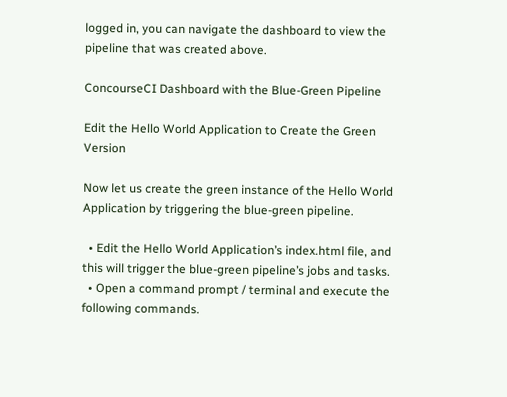logged in, you can navigate the dashboard to view the pipeline that was created above.

ConcourseCI Dashboard with the Blue-Green Pipeline

Edit the Hello World Application to Create the Green Version

Now let us create the green instance of the Hello World Application by triggering the blue-green pipeline.

  • Edit the Hello World Application’s index.html file, and this will trigger the blue-green pipeline’s jobs and tasks.
  • Open a command prompt / terminal and execute the following commands.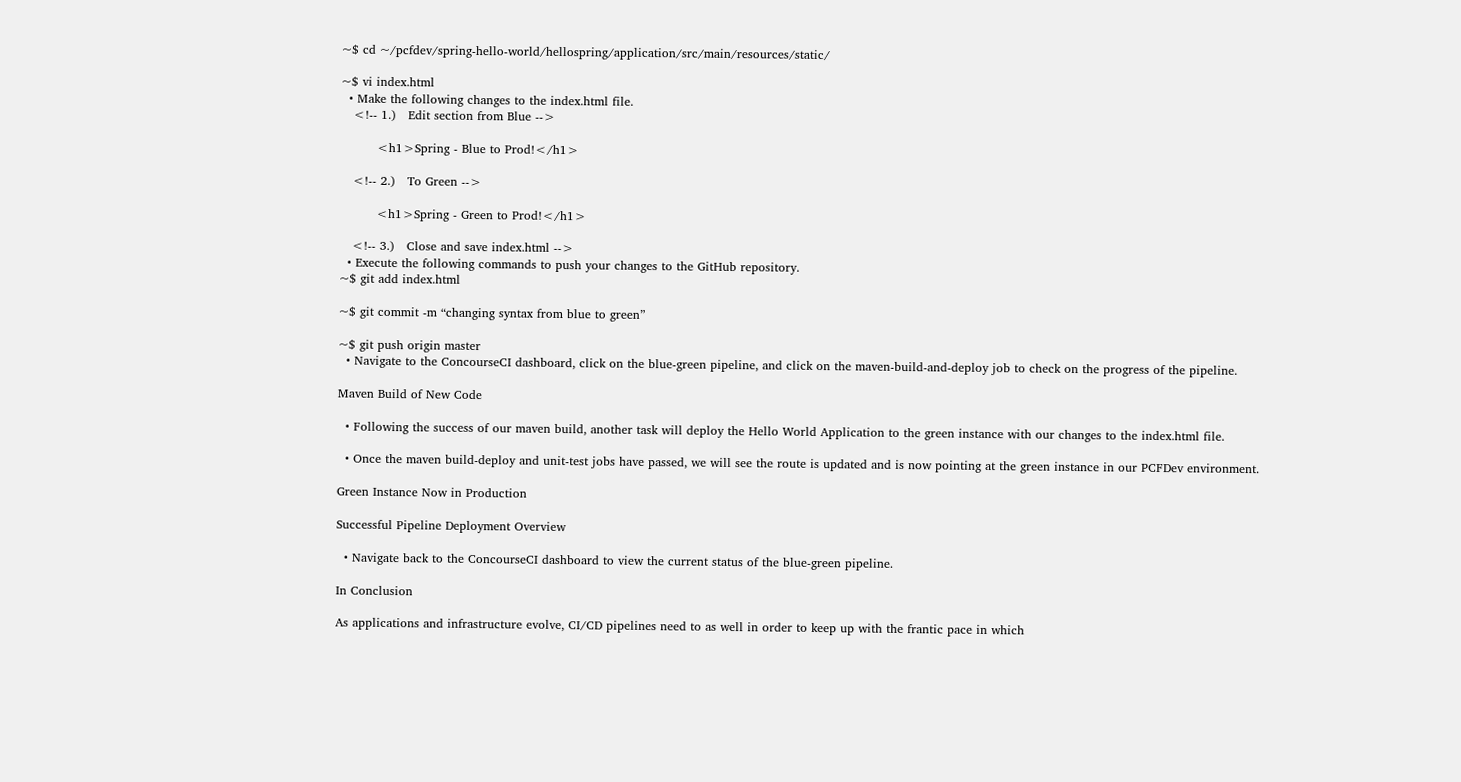~$ cd ~/pcfdev/spring-hello-world/hellospring/application/src/main/resources/static/

~$ vi index.html
  • Make the following changes to the index.html file.
   <!-- 1.)   Edit section from Blue -->

         <h1>Spring - Blue to Prod!</h1>

   <!-- 2.)   To Green -->

         <h1>Spring - Green to Prod!</h1>

   <!-- 3.)   Close and save index.html -->
  • Execute the following commands to push your changes to the GitHub repository.
~$ git add index.html

~$ git commit -m “changing syntax from blue to green”

~$ git push origin master
  • Navigate to the ConcourseCI dashboard, click on the blue-green pipeline, and click on the maven-build-and-deploy job to check on the progress of the pipeline.

Maven Build of New Code

  • Following the success of our maven build, another task will deploy the Hello World Application to the green instance with our changes to the index.html file.

  • Once the maven build-deploy and unit-test jobs have passed, we will see the route is updated and is now pointing at the green instance in our PCFDev environment.

Green Instance Now in Production

Successful Pipeline Deployment Overview

  • Navigate back to the ConcourseCI dashboard to view the current status of the blue-green pipeline.

In Conclusion

As applications and infrastructure evolve, CI/CD pipelines need to as well in order to keep up with the frantic pace in which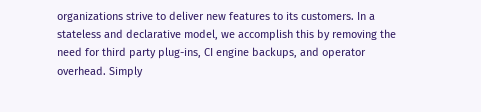organizations strive to deliver new features to its customers. In a stateless and declarative model, we accomplish this by removing the need for third party plug-ins, CI engine backups, and operator overhead. Simply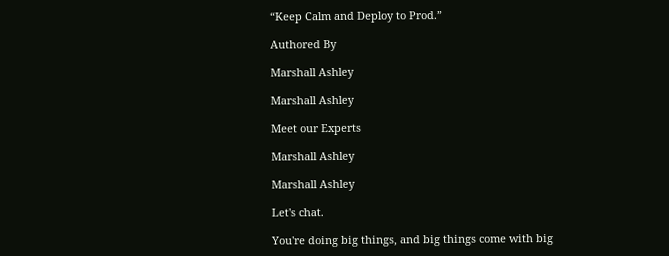“Keep Calm and Deploy to Prod.”

Authored By

Marshall Ashley

Marshall Ashley

Meet our Experts

Marshall Ashley

Marshall Ashley

Let's chat.

You're doing big things, and big things come with big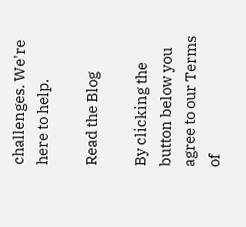challenges. We're here to help.

Read the Blog

By clicking the button below you agree to our Terms of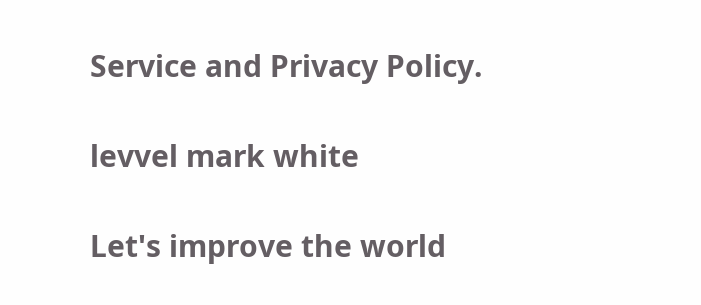Service and Privacy Policy.

levvel mark white

Let's improve the world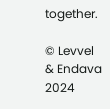together.

© Levvel & Endava 2024